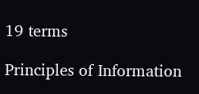19 terms

Principles of Information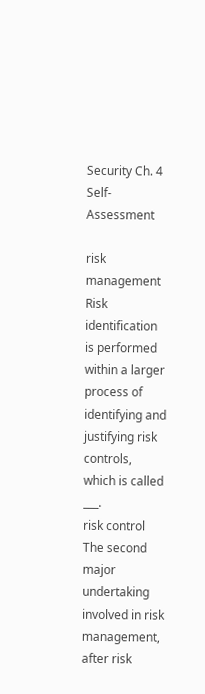Security Ch. 4 Self-Assessment

risk management
Risk identification is performed within a larger process of identifying and justifying risk controls, which is called ___.
risk control
The second major undertaking involved in risk management, after risk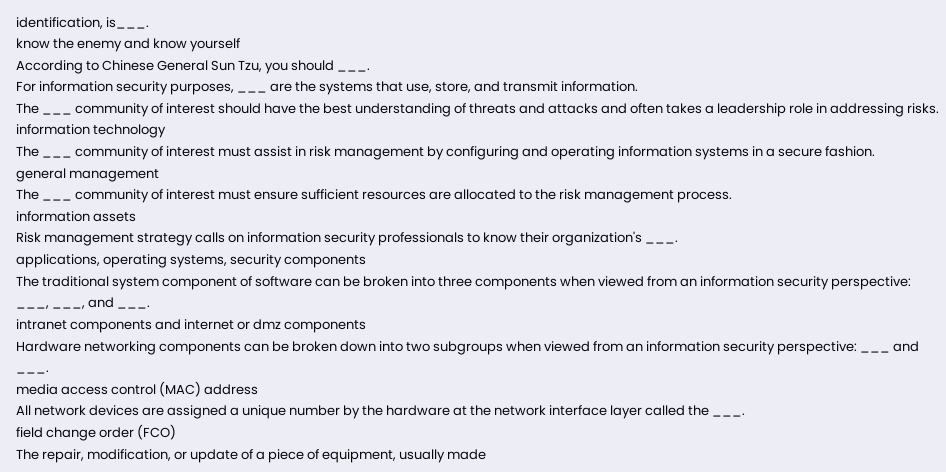identification, is___.
know the enemy and know yourself
According to Chinese General Sun Tzu, you should ___.
For information security purposes, ___ are the systems that use, store, and transmit information.
The ___ community of interest should have the best understanding of threats and attacks and often takes a leadership role in addressing risks.
information technology
The ___ community of interest must assist in risk management by configuring and operating information systems in a secure fashion.
general management
The ___ community of interest must ensure sufficient resources are allocated to the risk management process.
information assets
Risk management strategy calls on information security professionals to know their organization's ___.
applications, operating systems, security components
The traditional system component of software can be broken into three components when viewed from an information security perspective: ___, ___, and ___.
intranet components and internet or dmz components
Hardware networking components can be broken down into two subgroups when viewed from an information security perspective: ___ and ___.
media access control (MAC) address
All network devices are assigned a unique number by the hardware at the network interface layer called the ___.
field change order (FCO)
The repair, modification, or update of a piece of equipment, usually made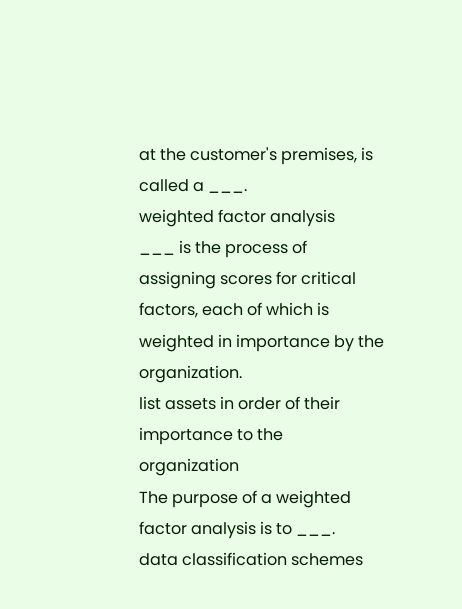at the customer's premises, is called a ___.
weighted factor analysis
___ is the process of assigning scores for critical factors, each of which is weighted in importance by the organization.
list assets in order of their importance to the organization
The purpose of a weighted factor analysis is to ___.
data classification schemes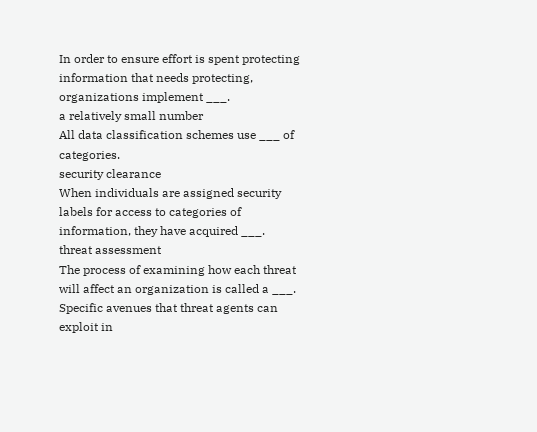In order to ensure effort is spent protecting information that needs protecting, organizations implement ___.
a relatively small number
All data classification schemes use ___ of categories.
security clearance
When individuals are assigned security labels for access to categories of information, they have acquired ___.
threat assessment
The process of examining how each threat will affect an organization is called a ___.
Specific avenues that threat agents can exploit in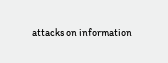attacks on information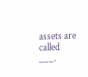assets are called ___.